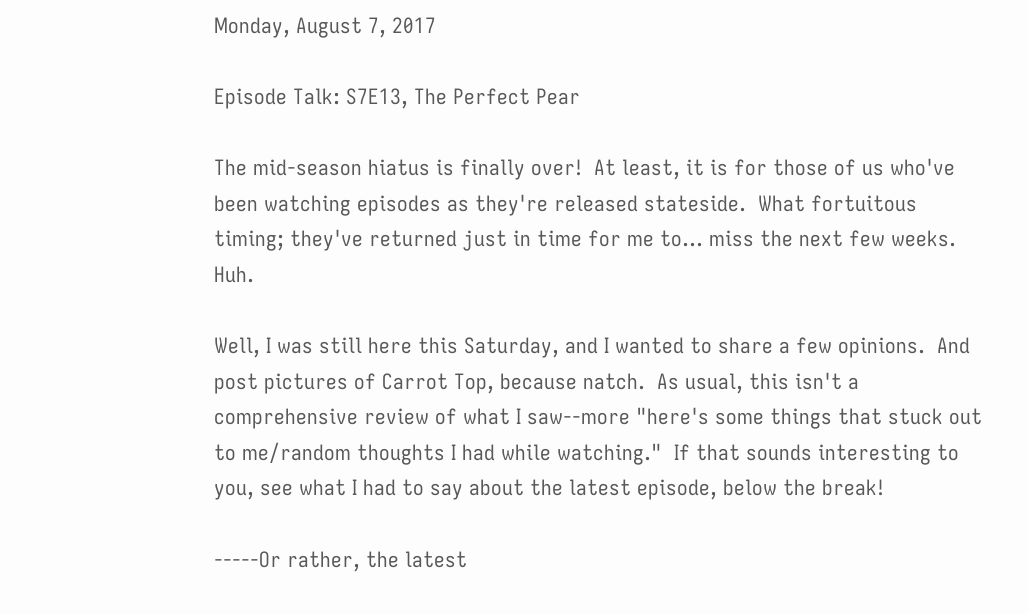Monday, August 7, 2017

Episode Talk: S7E13, The Perfect Pear

The mid-season hiatus is finally over!  At least, it is for those of us who've been watching episodes as they're released stateside.  What fortuitous timing; they've returned just in time for me to... miss the next few weeks.  Huh.

Well, I was still here this Saturday, and I wanted to share a few opinions.  And post pictures of Carrot Top, because natch.  As usual, this isn't a comprehensive review of what I saw--more "here's some things that stuck out to me/random thoughts I had while watching."  If that sounds interesting to you, see what I had to say about the latest episode, below the break!

-----Or rather, the latest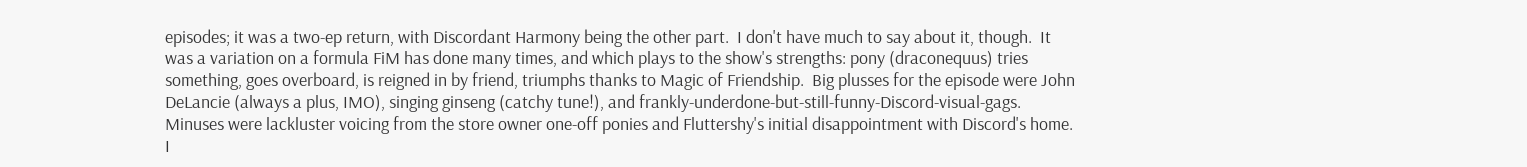episodes; it was a two-ep return, with Discordant Harmony being the other part.  I don't have much to say about it, though.  It was a variation on a formula FiM has done many times, and which plays to the show's strengths: pony (draconequus) tries something, goes overboard, is reigned in by friend, triumphs thanks to Magic of Friendship.  Big plusses for the episode were John DeLancie (always a plus, IMO), singing ginseng (catchy tune!), and frankly-underdone-but-still-funny-Discord-visual-gags.  Minuses were lackluster voicing from the store owner one-off ponies and Fluttershy's initial disappointment with Discord's home.  I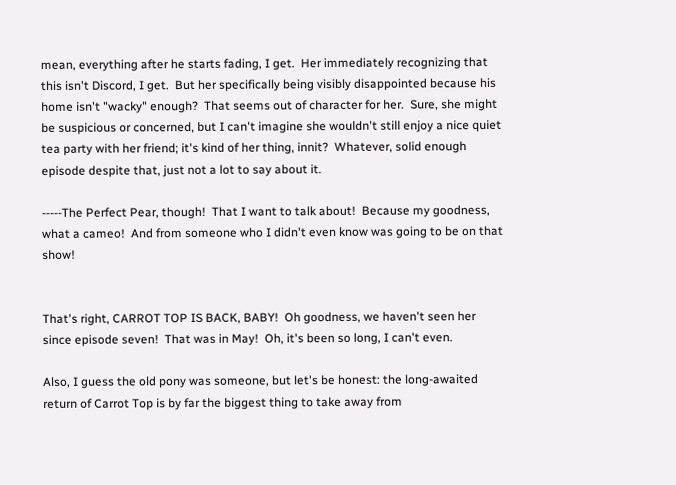mean, everything after he starts fading, I get.  Her immediately recognizing that this isn't Discord, I get.  But her specifically being visibly disappointed because his home isn't "wacky" enough?  That seems out of character for her.  Sure, she might be suspicious or concerned, but I can't imagine she wouldn't still enjoy a nice quiet tea party with her friend; it's kind of her thing, innit?  Whatever, solid enough episode despite that, just not a lot to say about it.

-----The Perfect Pear, though!  That I want to talk about!  Because my goodness, what a cameo!  And from someone who I didn't even know was going to be on that show!


That's right, CARROT TOP IS BACK, BABY!  Oh goodness, we haven't seen her since episode seven!  That was in May!  Oh, it's been so long, I can't even.

Also, I guess the old pony was someone, but let's be honest: the long-awaited return of Carrot Top is by far the biggest thing to take away from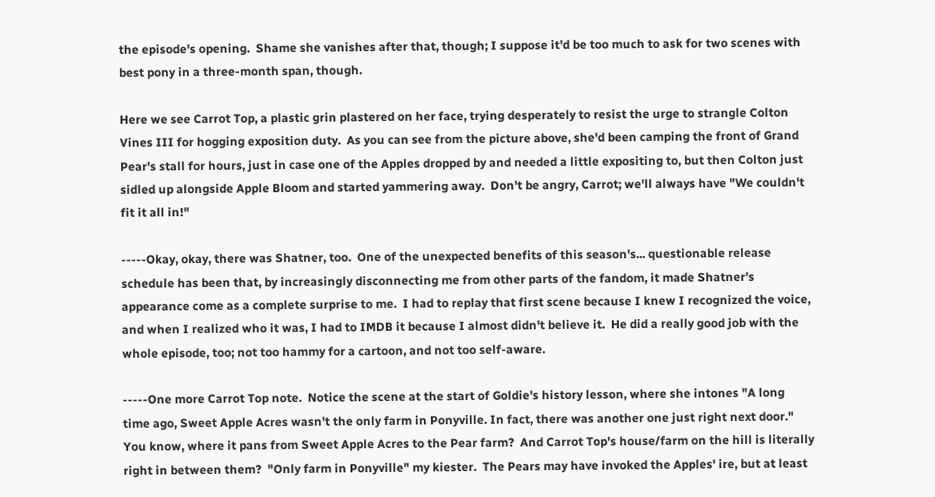the episode's opening.  Shame she vanishes after that, though; I suppose it'd be too much to ask for two scenes with best pony in a three-month span, though.

Here we see Carrot Top, a plastic grin plastered on her face, trying desperately to resist the urge to strangle Colton Vines III for hogging exposition duty.  As you can see from the picture above, she'd been camping the front of Grand Pear's stall for hours, just in case one of the Apples dropped by and needed a little expositing to, but then Colton just sidled up alongside Apple Bloom and started yammering away.  Don't be angry, Carrot; we'll always have "We couldn't fit it all in!"

-----Okay, okay, there was Shatner, too.  One of the unexpected benefits of this season's... questionable release schedule has been that, by increasingly disconnecting me from other parts of the fandom, it made Shatner's appearance come as a complete surprise to me.  I had to replay that first scene because I knew I recognized the voice, and when I realized who it was, I had to IMDB it because I almost didn't believe it.  He did a really good job with the whole episode, too; not too hammy for a cartoon, and not too self-aware.

-----One more Carrot Top note.  Notice the scene at the start of Goldie's history lesson, where she intones "A long time ago, Sweet Apple Acres wasn't the only farm in Ponyville. In fact, there was another one just right next door."  You know, where it pans from Sweet Apple Acres to the Pear farm?  And Carrot Top's house/farm on the hill is literally right in between them?  "Only farm in Ponyville" my kiester.  The Pears may have invoked the Apples' ire, but at least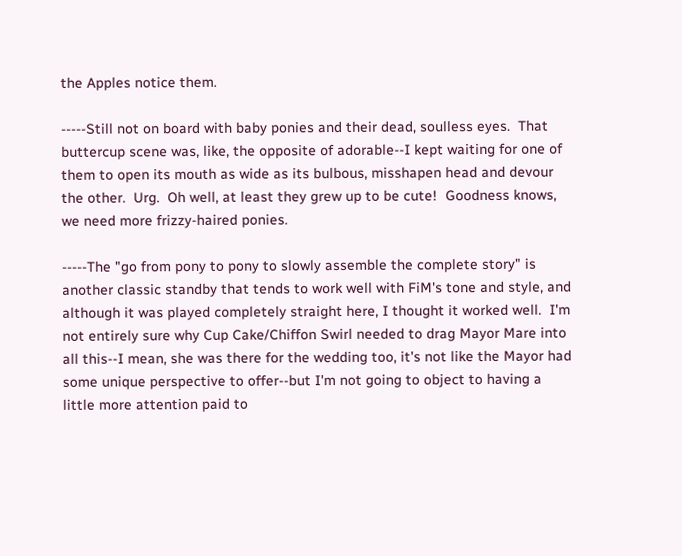the Apples notice them.

-----Still not on board with baby ponies and their dead, soulless eyes.  That buttercup scene was, like, the opposite of adorable--I kept waiting for one of them to open its mouth as wide as its bulbous, misshapen head and devour the other.  Urg.  Oh well, at least they grew up to be cute!  Goodness knows, we need more frizzy-haired ponies.

-----The "go from pony to pony to slowly assemble the complete story" is another classic standby that tends to work well with FiM's tone and style, and although it was played completely straight here, I thought it worked well.  I'm not entirely sure why Cup Cake/Chiffon Swirl needed to drag Mayor Mare into all this--I mean, she was there for the wedding too, it's not like the Mayor had some unique perspective to offer--but I'm not going to object to having a little more attention paid to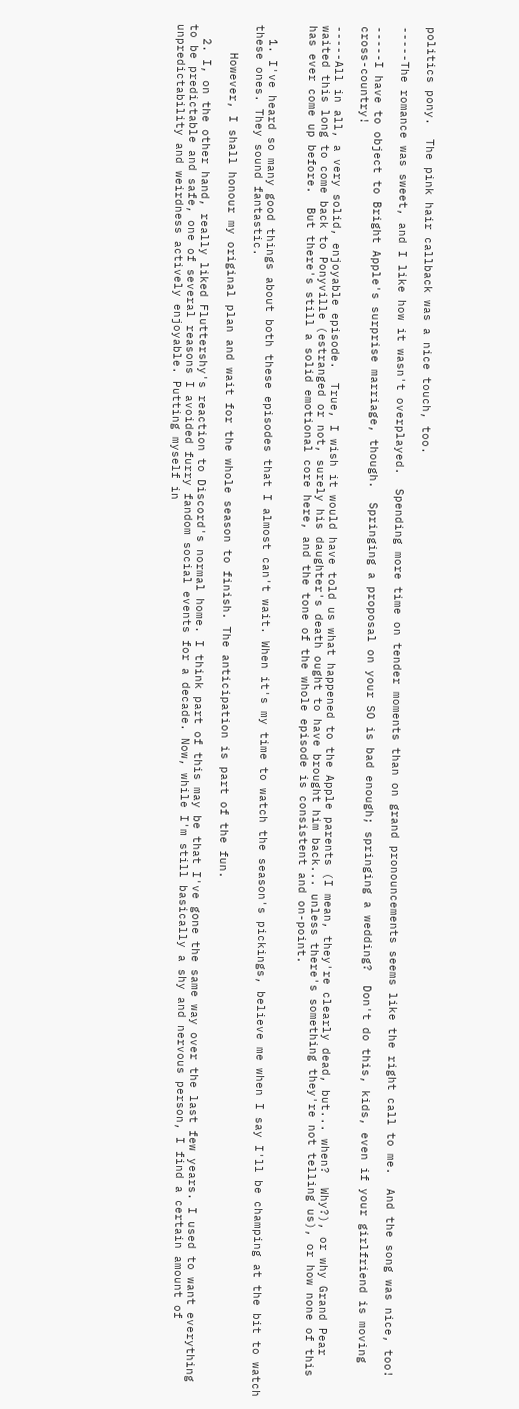politics pony.  The pink hair callback was a nice touch, too.

-----The romance was sweet, and I like how it wasn't overplayed.  Spending more time on tender moments than on grand pronouncements seems like the right call to me.  And the song was nice, too!

-----I have to object to Bright Apple's surprise marriage, though.  Springing a proposal on your SO is bad enough; springing a wedding?  Don't do this, kids, even if your girlfriend is moving cross-country!

-----All in all, a very solid, enjoyable episode.  True, I wish it would have told us what happened to the Apple parents (I mean, they're clearly dead, but... when?  Why?), or why Grand Pear waited this long to come back to Ponyville (estranged or not, surely his daughter's death ought to have brought him back... unless there's something they're not telling us), or how none of this has ever come up before.  But there's still a solid emotional core here, and the tone of the whole episode is consistent and on-point.


  1. I've heard so many good things about both these episodes that I almost can't wait. When it's my time to watch the season's pickings, believe me when I say I'll be champing at the bit to watch these ones. They sound fantastic.

    However, I shall honour my original plan and wait for the whole season to finish. The anticipation is part of the fun.

  2. I, on the other hand, really liked Fluttershy's reaction to Discord's normal home. I think part of this may be that I've gone the same way over the last few years. I used to want everything to be predictable and safe, one of several reasons I avoided furry fandom social events for a decade. Now, while I'm still basically a shy and nervous person, I find a certain amount of unpredictability and weirdness actively enjoyable. Putting myself in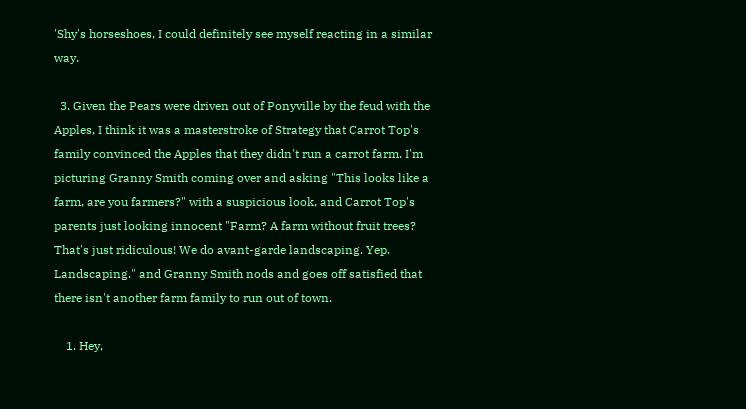'Shy's horseshoes, I could definitely see myself reacting in a similar way.

  3. Given the Pears were driven out of Ponyville by the feud with the Apples, I think it was a masterstroke of Strategy that Carrot Top's family convinced the Apples that they didn't run a carrot farm. I'm picturing Granny Smith coming over and asking "This looks like a farm, are you farmers?" with a suspicious look, and Carrot Top's parents just looking innocent "Farm? A farm without fruit trees? That's just ridiculous! We do avant-garde landscaping. Yep. Landscaping." and Granny Smith nods and goes off satisfied that there isn't another farm family to run out of town.

    1. Hey,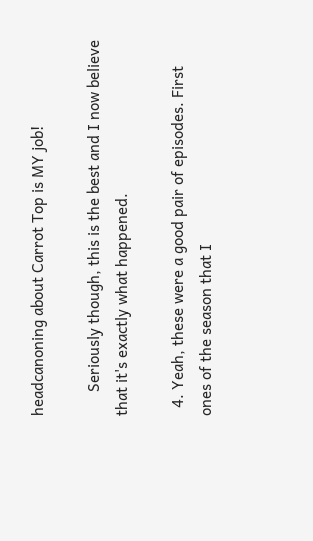headcanoning about Carrot Top is MY job!

      Seriously though, this is the best and I now believe that it's exactly what happened.

  4. Yeah, these were a good pair of episodes. First ones of the season that I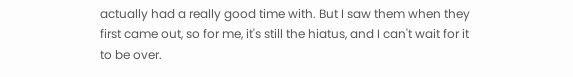actually had a really good time with. But I saw them when they first came out, so for me, it's still the hiatus, and I can't wait for it to be over.